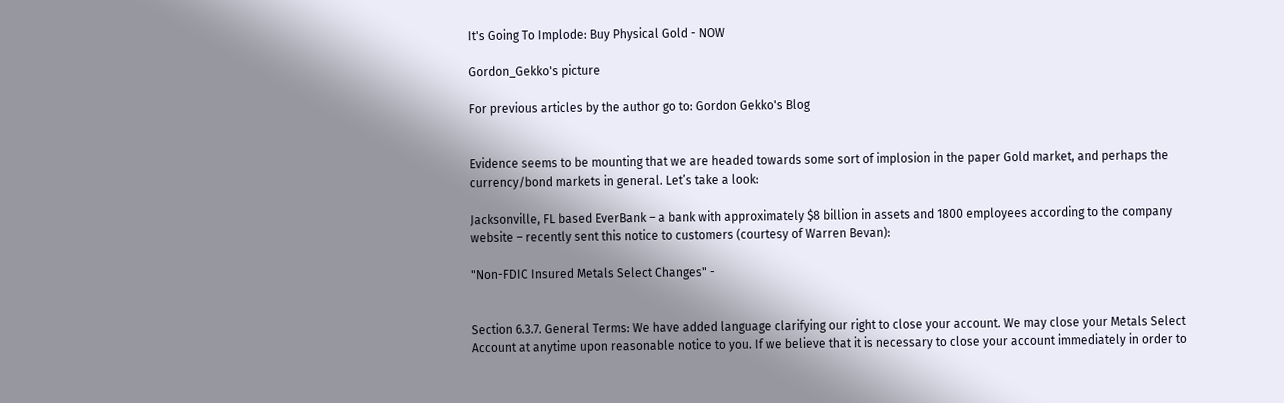It's Going To Implode: Buy Physical Gold - NOW

Gordon_Gekko's picture

For previous articles by the author go to: Gordon Gekko's Blog


Evidence seems to be mounting that we are headed towards some sort of implosion in the paper Gold market, and perhaps the currency/bond markets in general. Let’s take a look:

Jacksonville, FL based EverBank – a bank with approximately $8 billion in assets and 1800 employees according to the company website – recently sent this notice to customers (courtesy of Warren Bevan):

"Non-FDIC Insured Metals Select Changes" -


Section 6.3.7. General Terms: We have added language clarifying our right to close your account. We may close your Metals Select Account at anytime upon reasonable notice to you. If we believe that it is necessary to close your account immediately in order to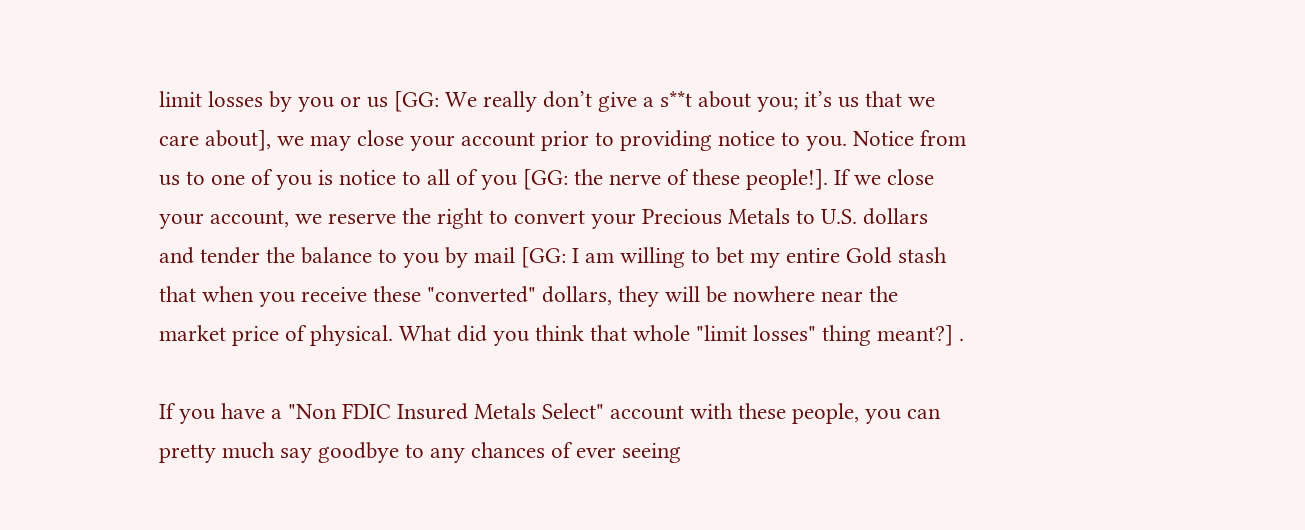limit losses by you or us [GG: We really don’t give a s**t about you; it’s us that we care about], we may close your account prior to providing notice to you. Notice from us to one of you is notice to all of you [GG: the nerve of these people!]. If we close your account, we reserve the right to convert your Precious Metals to U.S. dollars and tender the balance to you by mail [GG: I am willing to bet my entire Gold stash that when you receive these "converted" dollars, they will be nowhere near the market price of physical. What did you think that whole "limit losses" thing meant?] .

If you have a "Non FDIC Insured Metals Select" account with these people, you can pretty much say goodbye to any chances of ever seeing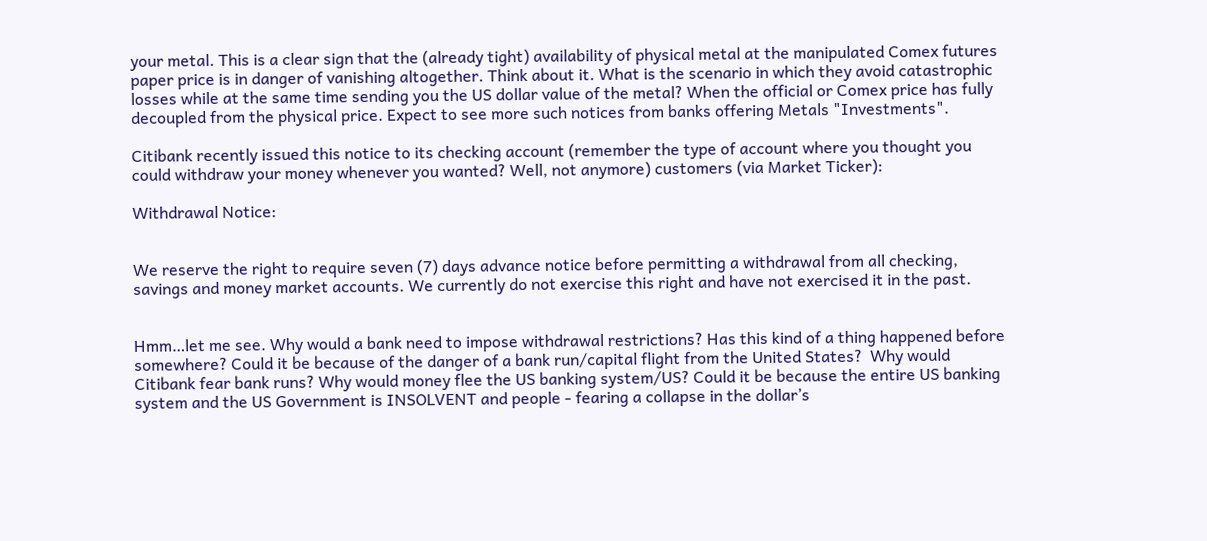your metal. This is a clear sign that the (already tight) availability of physical metal at the manipulated Comex futures paper price is in danger of vanishing altogether. Think about it. What is the scenario in which they avoid catastrophic losses while at the same time sending you the US dollar value of the metal? When the official or Comex price has fully decoupled from the physical price. Expect to see more such notices from banks offering Metals "Investments".

Citibank recently issued this notice to its checking account (remember the type of account where you thought you could withdraw your money whenever you wanted? Well, not anymore) customers (via Market Ticker):

Withdrawal Notice:


We reserve the right to require seven (7) days advance notice before permitting a withdrawal from all checking, savings and money market accounts. We currently do not exercise this right and have not exercised it in the past.


Hmm…let me see. Why would a bank need to impose withdrawal restrictions? Has this kind of a thing happened before somewhere? Could it be because of the danger of a bank run/capital flight from the United States?  Why would Citibank fear bank runs? Why would money flee the US banking system/US? Could it be because the entire US banking system and the US Government is INSOLVENT and people - fearing a collapse in the dollar’s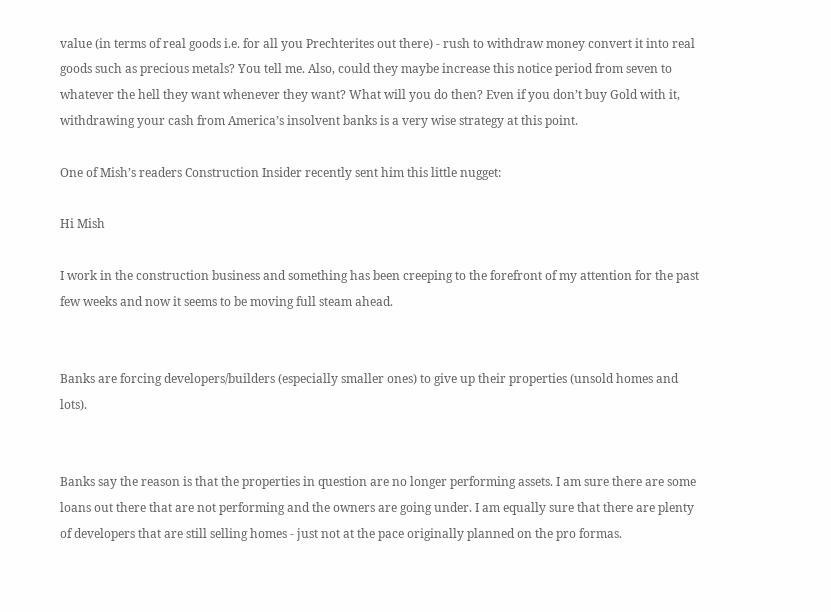value (in terms of real goods i.e. for all you Prechterites out there) - rush to withdraw money convert it into real goods such as precious metals? You tell me. Also, could they maybe increase this notice period from seven to whatever the hell they want whenever they want? What will you do then? Even if you don’t buy Gold with it, withdrawing your cash from America’s insolvent banks is a very wise strategy at this point.

One of Mish’s readers Construction Insider recently sent him this little nugget:

Hi Mish

I work in the construction business and something has been creeping to the forefront of my attention for the past few weeks and now it seems to be moving full steam ahead.


Banks are forcing developers/builders (especially smaller ones) to give up their properties (unsold homes and lots).


Banks say the reason is that the properties in question are no longer performing assets. I am sure there are some loans out there that are not performing and the owners are going under. I am equally sure that there are plenty of developers that are still selling homes - just not at the pace originally planned on the pro formas.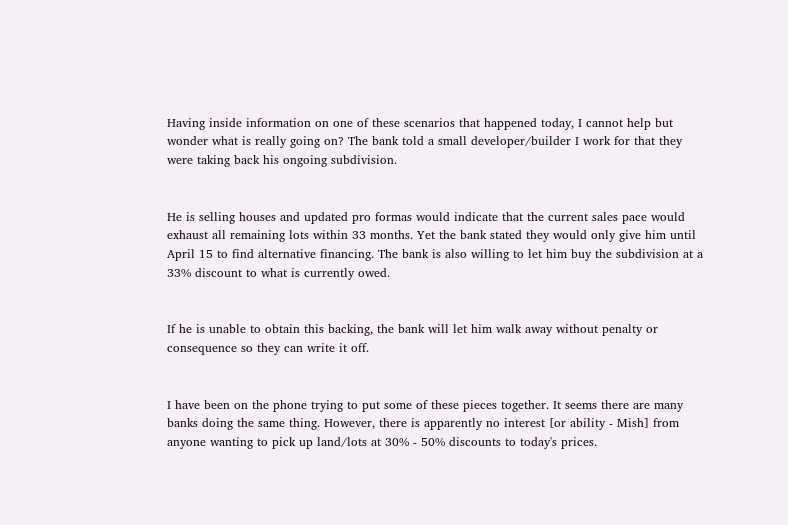Having inside information on one of these scenarios that happened today, I cannot help but wonder what is really going on? The bank told a small developer/builder I work for that they were taking back his ongoing subdivision.


He is selling houses and updated pro formas would indicate that the current sales pace would exhaust all remaining lots within 33 months. Yet the bank stated they would only give him until April 15 to find alternative financing. The bank is also willing to let him buy the subdivision at a 33% discount to what is currently owed.


If he is unable to obtain this backing, the bank will let him walk away without penalty or consequence so they can write it off.


I have been on the phone trying to put some of these pieces together. It seems there are many banks doing the same thing. However, there is apparently no interest [or ability - Mish] from anyone wanting to pick up land/lots at 30% - 50% discounts to today's prices.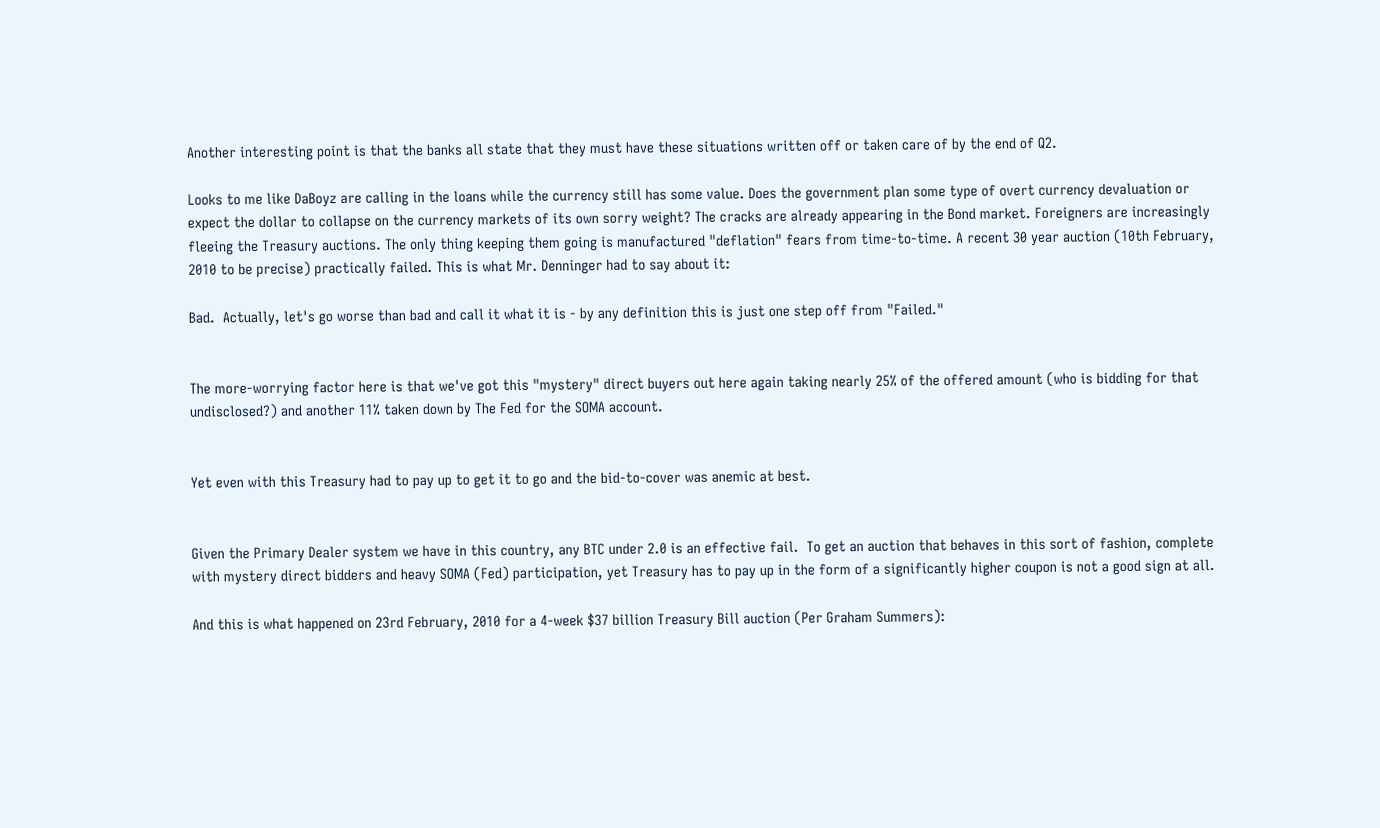Another interesting point is that the banks all state that they must have these situations written off or taken care of by the end of Q2.

Looks to me like DaBoyz are calling in the loans while the currency still has some value. Does the government plan some type of overt currency devaluation or expect the dollar to collapse on the currency markets of its own sorry weight? The cracks are already appearing in the Bond market. Foreigners are increasingly fleeing the Treasury auctions. The only thing keeping them going is manufactured "deflation" fears from time-to-time. A recent 30 year auction (10th February, 2010 to be precise) practically failed. This is what Mr. Denninger had to say about it:

Bad.  Actually, let's go worse than bad and call it what it is - by any definition this is just one step off from "Failed."


The more-worrying factor here is that we've got this "mystery" direct buyers out here again taking nearly 25% of the offered amount (who is bidding for that undisclosed?) and another 11% taken down by The Fed for the SOMA account.


Yet even with this Treasury had to pay up to get it to go and the bid-to-cover was anemic at best.


Given the Primary Dealer system we have in this country, any BTC under 2.0 is an effective fail.  To get an auction that behaves in this sort of fashion, complete with mystery direct bidders and heavy SOMA (Fed) participation, yet Treasury has to pay up in the form of a significantly higher coupon is not a good sign at all.

And this is what happened on 23rd February, 2010 for a 4-week $37 billion Treasury Bill auction (Per Graham Summers):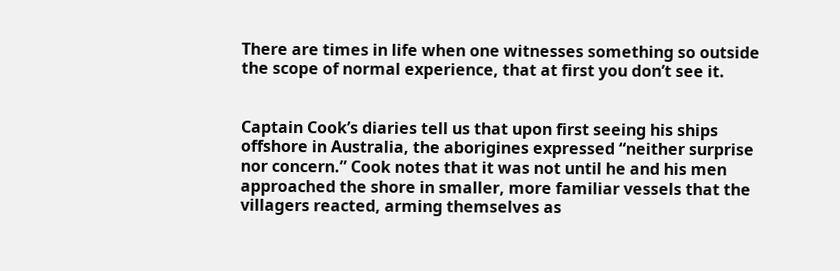There are times in life when one witnesses something so outside the scope of normal experience, that at first you don’t see it.


Captain Cook’s diaries tell us that upon first seeing his ships offshore in Australia, the aborigines expressed “neither surprise nor concern.” Cook notes that it was not until he and his men approached the shore in smaller, more familiar vessels that the villagers reacted, arming themselves as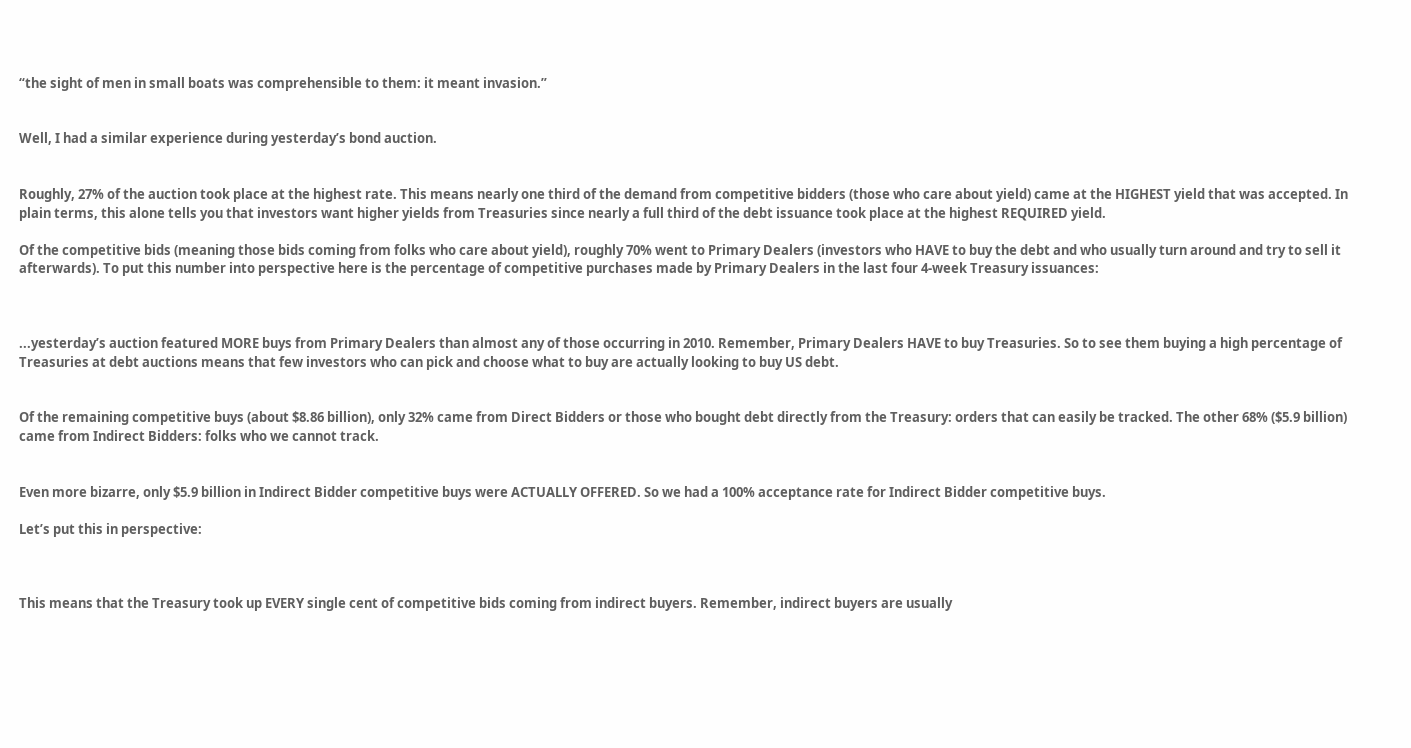“the sight of men in small boats was comprehensible to them: it meant invasion.”


Well, I had a similar experience during yesterday’s bond auction.


Roughly, 27% of the auction took place at the highest rate. This means nearly one third of the demand from competitive bidders (those who care about yield) came at the HIGHEST yield that was accepted. In plain terms, this alone tells you that investors want higher yields from Treasuries since nearly a full third of the debt issuance took place at the highest REQUIRED yield.

Of the competitive bids (meaning those bids coming from folks who care about yield), roughly 70% went to Primary Dealers (investors who HAVE to buy the debt and who usually turn around and try to sell it afterwards). To put this number into perspective here is the percentage of competitive purchases made by Primary Dealers in the last four 4-week Treasury issuances:



...yesterday’s auction featured MORE buys from Primary Dealers than almost any of those occurring in 2010. Remember, Primary Dealers HAVE to buy Treasuries. So to see them buying a high percentage of Treasuries at debt auctions means that few investors who can pick and choose what to buy are actually looking to buy US debt.


Of the remaining competitive buys (about $8.86 billion), only 32% came from Direct Bidders or those who bought debt directly from the Treasury: orders that can easily be tracked. The other 68% ($5.9 billion) came from Indirect Bidders: folks who we cannot track.


Even more bizarre, only $5.9 billion in Indirect Bidder competitive buys were ACTUALLY OFFERED. So we had a 100% acceptance rate for Indirect Bidder competitive buys.

Let’s put this in perspective:



This means that the Treasury took up EVERY single cent of competitive bids coming from indirect buyers. Remember, indirect buyers are usually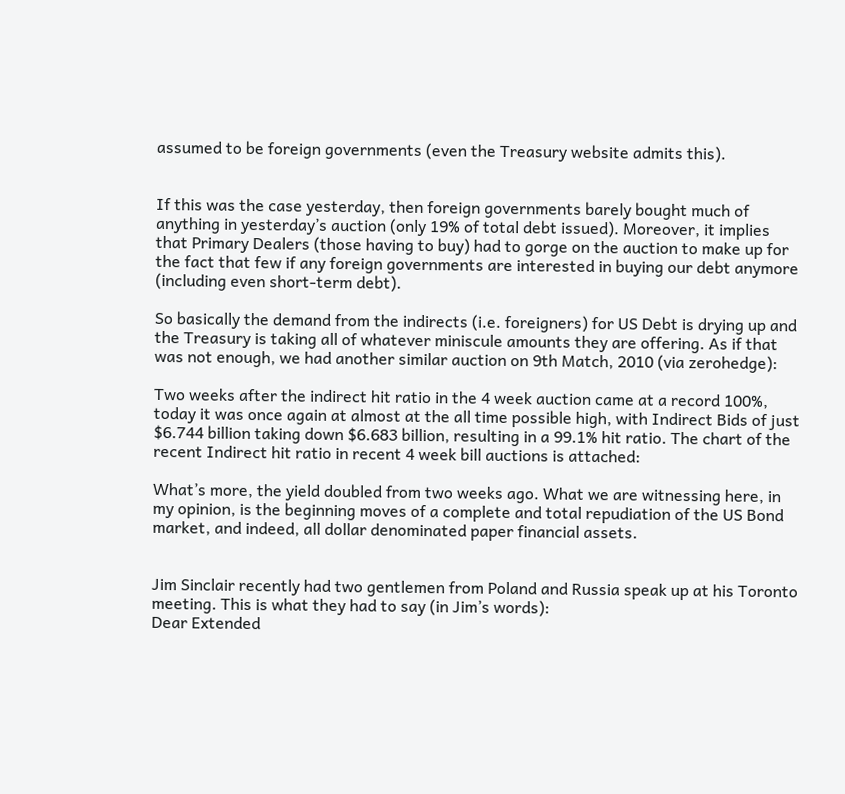assumed to be foreign governments (even the Treasury website admits this).


If this was the case yesterday, then foreign governments barely bought much of anything in yesterday’s auction (only 19% of total debt issued). Moreover, it implies that Primary Dealers (those having to buy) had to gorge on the auction to make up for the fact that few if any foreign governments are interested in buying our debt anymore (including even short-term debt).

So basically the demand from the indirects (i.e. foreigners) for US Debt is drying up and the Treasury is taking all of whatever miniscule amounts they are offering. As if that was not enough, we had another similar auction on 9th Match, 2010 (via zerohedge):

Two weeks after the indirect hit ratio in the 4 week auction came at a record 100%, today it was once again at almost at the all time possible high, with Indirect Bids of just $6.744 billion taking down $6.683 billion, resulting in a 99.1% hit ratio. The chart of the recent Indirect hit ratio in recent 4 week bill auctions is attached:

What’s more, the yield doubled from two weeks ago. What we are witnessing here, in my opinion, is the beginning moves of a complete and total repudiation of the US Bond market, and indeed, all dollar denominated paper financial assets.


Jim Sinclair recently had two gentlemen from Poland and Russia speak up at his Toronto meeting. This is what they had to say (in Jim’s words):
Dear Extended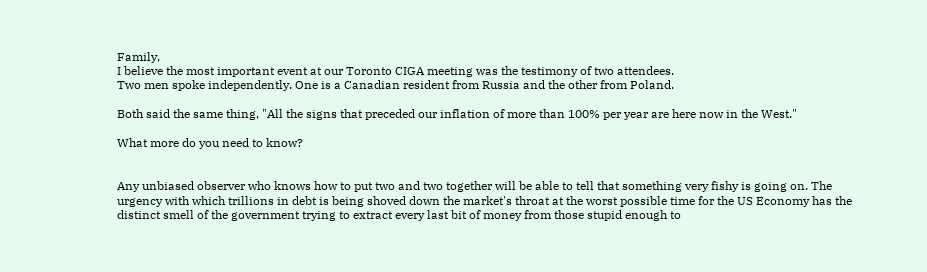Family,
I believe the most important event at our Toronto CIGA meeting was the testimony of two attendees.
Two men spoke independently. One is a Canadian resident from Russia and the other from Poland.

Both said the same thing, "All the signs that preceded our inflation of more than 100% per year are here now in the West."

What more do you need to know?


Any unbiased observer who knows how to put two and two together will be able to tell that something very fishy is going on. The urgency with which trillions in debt is being shoved down the market's throat at the worst possible time for the US Economy has the distinct smell of the government trying to extract every last bit of money from those stupid enough to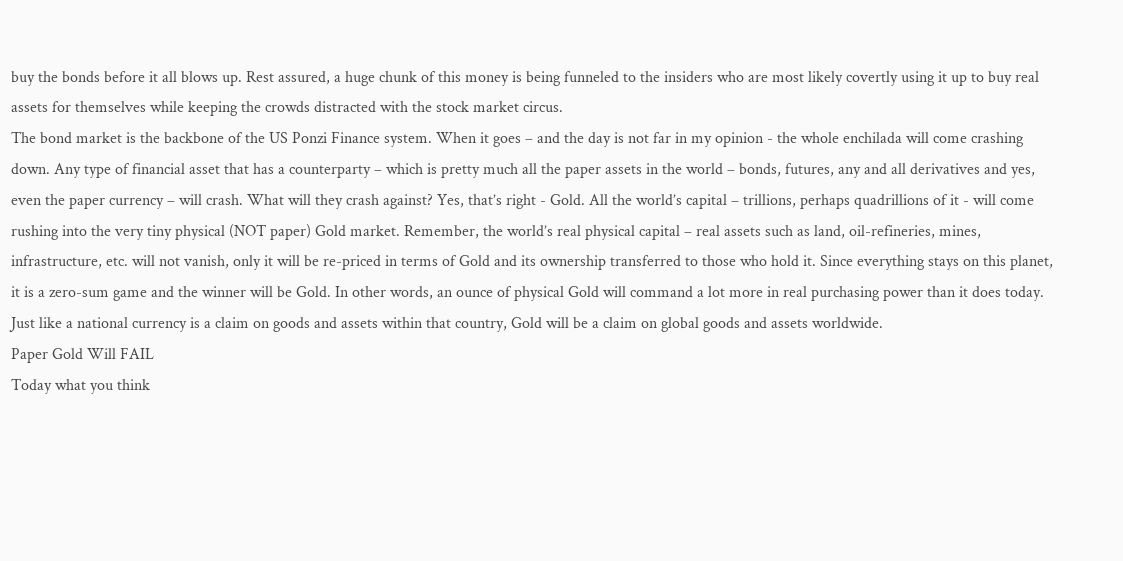buy the bonds before it all blows up. Rest assured, a huge chunk of this money is being funneled to the insiders who are most likely covertly using it up to buy real assets for themselves while keeping the crowds distracted with the stock market circus.
The bond market is the backbone of the US Ponzi Finance system. When it goes – and the day is not far in my opinion - the whole enchilada will come crashing down. Any type of financial asset that has a counterparty – which is pretty much all the paper assets in the world – bonds, futures, any and all derivatives and yes, even the paper currency – will crash. What will they crash against? Yes, that’s right - Gold. All the world’s capital – trillions, perhaps quadrillions of it - will come rushing into the very tiny physical (NOT paper) Gold market. Remember, the world’s real physical capital – real assets such as land, oil-refineries, mines, infrastructure, etc. will not vanish, only it will be re-priced in terms of Gold and its ownership transferred to those who hold it. Since everything stays on this planet, it is a zero-sum game and the winner will be Gold. In other words, an ounce of physical Gold will command a lot more in real purchasing power than it does today. Just like a national currency is a claim on goods and assets within that country, Gold will be a claim on global goods and assets worldwide.
Paper Gold Will FAIL
Today what you think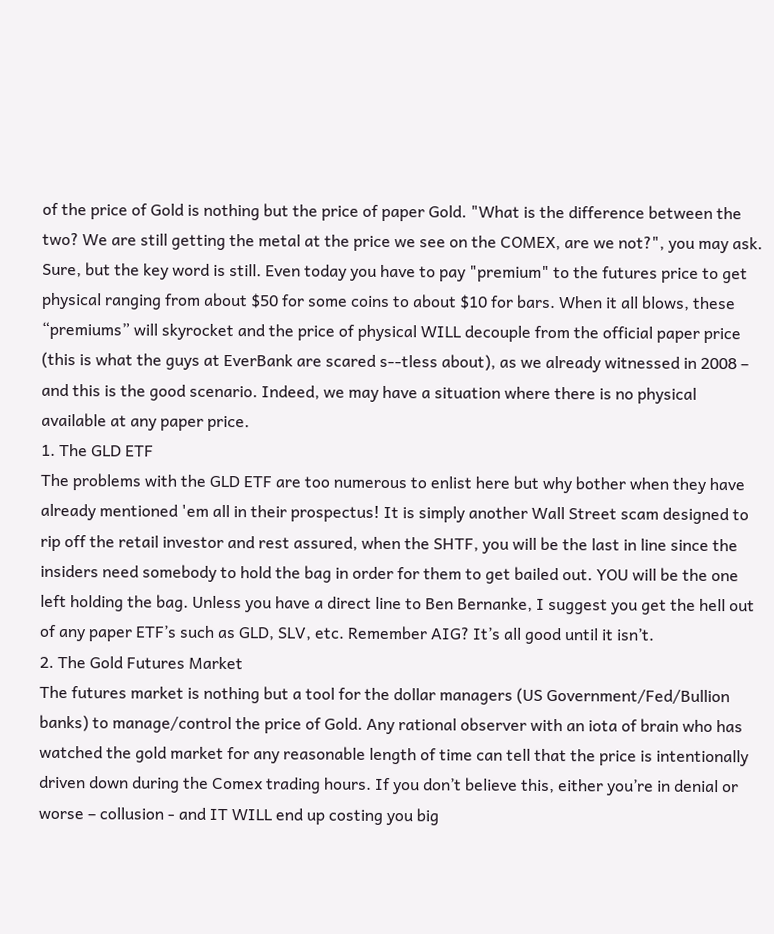of the price of Gold is nothing but the price of paper Gold. "What is the difference between the two? We are still getting the metal at the price we see on the COMEX, are we not?", you may ask. Sure, but the key word is still. Even today you have to pay "premium" to the futures price to get physical ranging from about $50 for some coins to about $10 for bars. When it all blows, these “premiums” will skyrocket and the price of physical WILL decouple from the official paper price (this is what the guys at EverBank are scared s--tless about), as we already witnessed in 2008 – and this is the good scenario. Indeed, we may have a situation where there is no physical available at any paper price.
1. The GLD ETF
The problems with the GLD ETF are too numerous to enlist here but why bother when they have already mentioned 'em all in their prospectus! It is simply another Wall Street scam designed to rip off the retail investor and rest assured, when the SHTF, you will be the last in line since the insiders need somebody to hold the bag in order for them to get bailed out. YOU will be the one left holding the bag. Unless you have a direct line to Ben Bernanke, I suggest you get the hell out of any paper ETF’s such as GLD, SLV, etc. Remember AIG? It’s all good until it isn’t.
2. The Gold Futures Market
The futures market is nothing but a tool for the dollar managers (US Government/Fed/Bullion banks) to manage/control the price of Gold. Any rational observer with an iota of brain who has watched the gold market for any reasonable length of time can tell that the price is intentionally driven down during the Comex trading hours. If you don’t believe this, either you’re in denial or worse – collusion - and IT WILL end up costing you big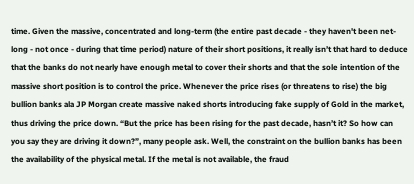time. Given the massive, concentrated and long-term (the entire past decade - they haven't been net-long - not once - during that time period) nature of their short positions, it really isn’t that hard to deduce that the banks do not nearly have enough metal to cover their shorts and that the sole intention of the massive short position is to control the price. Whenever the price rises (or threatens to rise) the big bullion banks ala JP Morgan create massive naked shorts introducing fake supply of Gold in the market, thus driving the price down. “But the price has been rising for the past decade, hasn’t it? So how can you say they are driving it down?”, many people ask. Well, the constraint on the bullion banks has been the availability of the physical metal. If the metal is not available, the fraud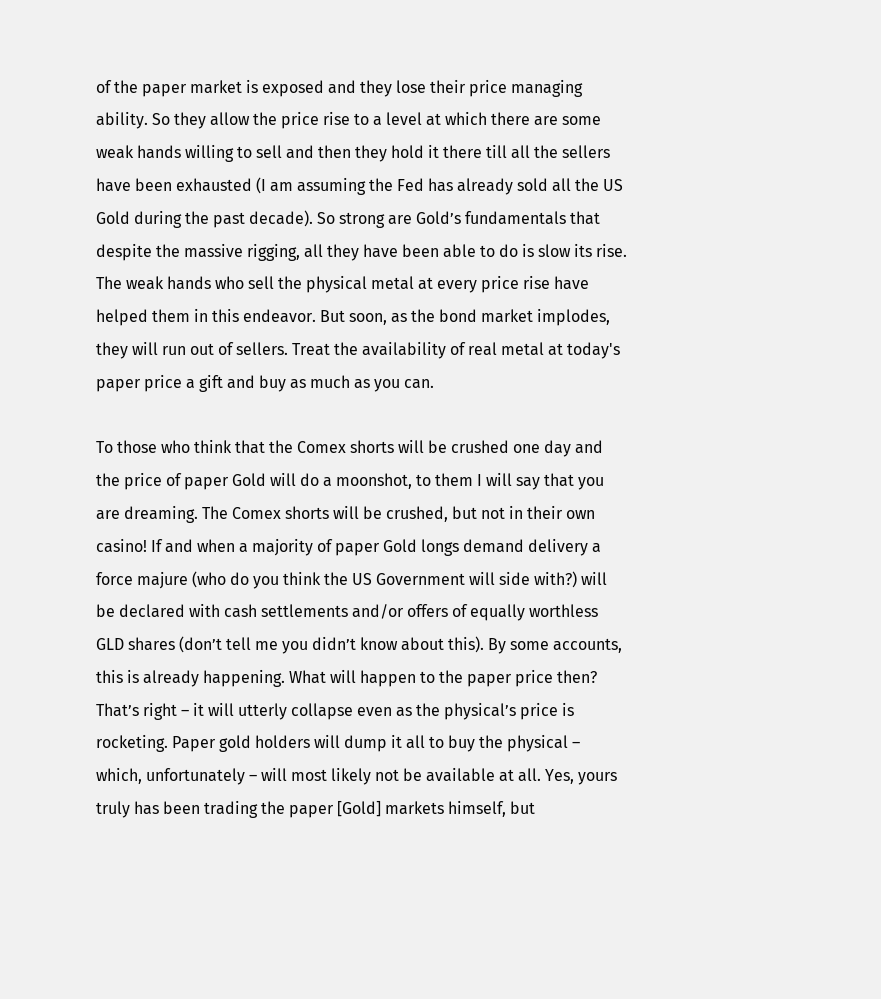of the paper market is exposed and they lose their price managing ability. So they allow the price rise to a level at which there are some weak hands willing to sell and then they hold it there till all the sellers have been exhausted (I am assuming the Fed has already sold all the US Gold during the past decade). So strong are Gold’s fundamentals that despite the massive rigging, all they have been able to do is slow its rise. The weak hands who sell the physical metal at every price rise have helped them in this endeavor. But soon, as the bond market implodes, they will run out of sellers. Treat the availability of real metal at today's paper price a gift and buy as much as you can.

To those who think that the Comex shorts will be crushed one day and the price of paper Gold will do a moonshot, to them I will say that you are dreaming. The Comex shorts will be crushed, but not in their own casino! If and when a majority of paper Gold longs demand delivery a force majure (who do you think the US Government will side with?) will be declared with cash settlements and/or offers of equally worthless GLD shares (don’t tell me you didn’t know about this). By some accounts, this is already happening. What will happen to the paper price then? That’s right – it will utterly collapse even as the physical’s price is rocketing. Paper gold holders will dump it all to buy the physical – which, unfortunately – will most likely not be available at all. Yes, yours truly has been trading the paper [Gold] markets himself, but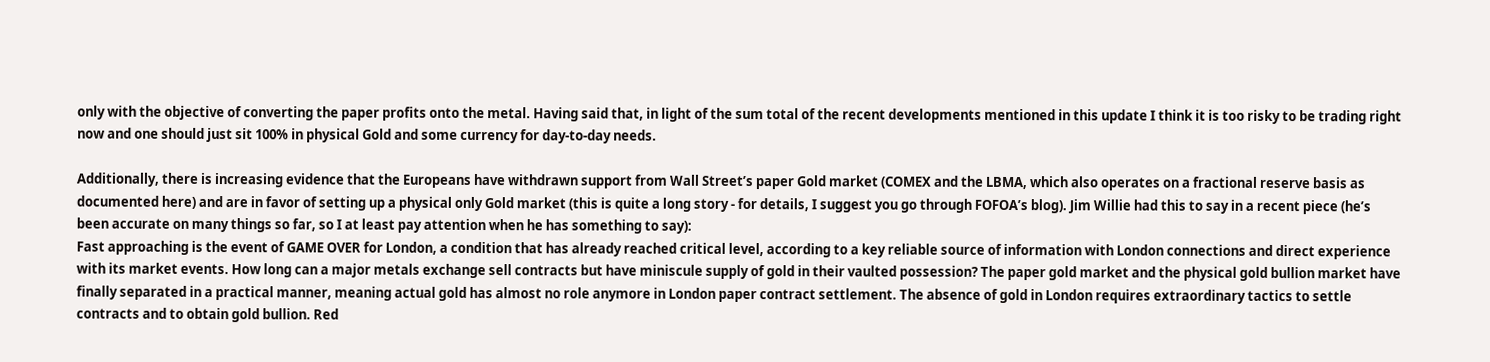only with the objective of converting the paper profits onto the metal. Having said that, in light of the sum total of the recent developments mentioned in this update I think it is too risky to be trading right now and one should just sit 100% in physical Gold and some currency for day-to-day needs.

Additionally, there is increasing evidence that the Europeans have withdrawn support from Wall Street’s paper Gold market (COMEX and the LBMA, which also operates on a fractional reserve basis as documented here) and are in favor of setting up a physical only Gold market (this is quite a long story - for details, I suggest you go through FOFOA’s blog). Jim Willie had this to say in a recent piece (he’s been accurate on many things so far, so I at least pay attention when he has something to say):
Fast approaching is the event of GAME OVER for London, a condition that has already reached critical level, according to a key reliable source of information with London connections and direct experience with its market events. How long can a major metals exchange sell contracts but have miniscule supply of gold in their vaulted possession? The paper gold market and the physical gold bullion market have finally separated in a practical manner, meaning actual gold has almost no role anymore in London paper contract settlement. The absence of gold in London requires extraordinary tactics to settle contracts and to obtain gold bullion. Red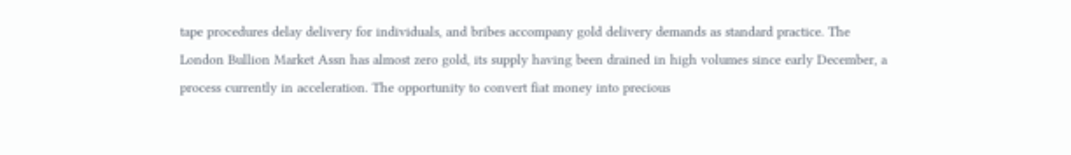tape procedures delay delivery for individuals, and bribes accompany gold delivery demands as standard practice. The London Bullion Market Assn has almost zero gold, its supply having been drained in high volumes since early December, a process currently in acceleration. The opportunity to convert fiat money into precious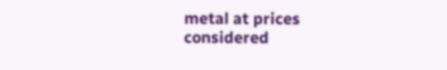metal at prices considered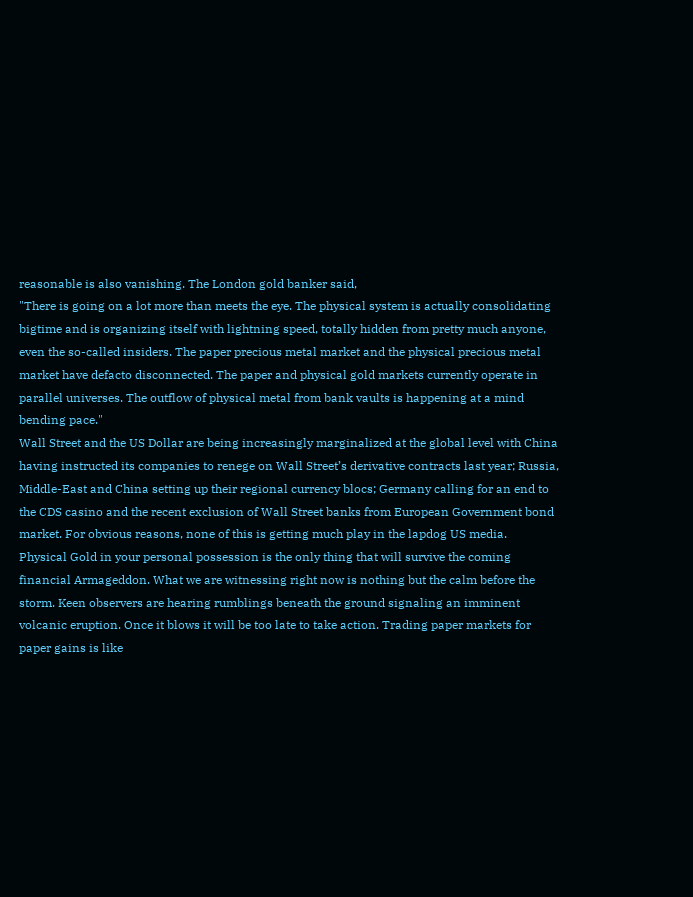reasonable is also vanishing. The London gold banker said,
"There is going on a lot more than meets the eye. The physical system is actually consolidating bigtime and is organizing itself with lightning speed, totally hidden from pretty much anyone, even the so-called insiders. The paper precious metal market and the physical precious metal market have defacto disconnected. The paper and physical gold markets currently operate in parallel universes. The outflow of physical metal from bank vaults is happening at a mind bending pace."
Wall Street and the US Dollar are being increasingly marginalized at the global level with China having instructed its companies to renege on Wall Street’s derivative contracts last year; Russia, Middle-East and China setting up their regional currency blocs; Germany calling for an end to the CDS casino and the recent exclusion of Wall Street banks from European Government bond market. For obvious reasons, none of this is getting much play in the lapdog US media.
Physical Gold in your personal possession is the only thing that will survive the coming financial Armageddon. What we are witnessing right now is nothing but the calm before the storm. Keen observers are hearing rumblings beneath the ground signaling an imminent volcanic eruption. Once it blows it will be too late to take action. Trading paper markets for paper gains is like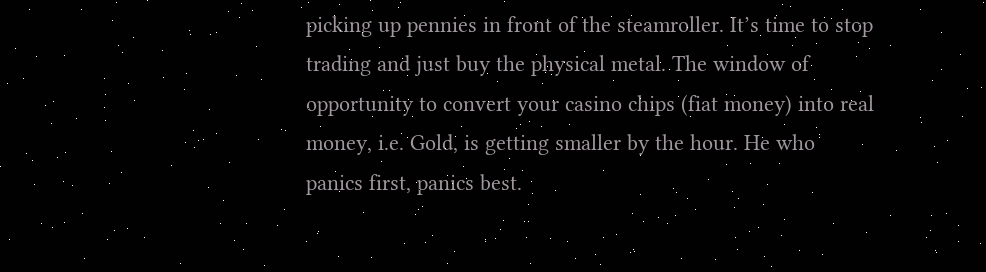picking up pennies in front of the steamroller. It’s time to stop trading and just buy the physical metal. The window of opportunity to convert your casino chips (fiat money) into real money, i.e. Gold, is getting smaller by the hour. He who panics first, panics best.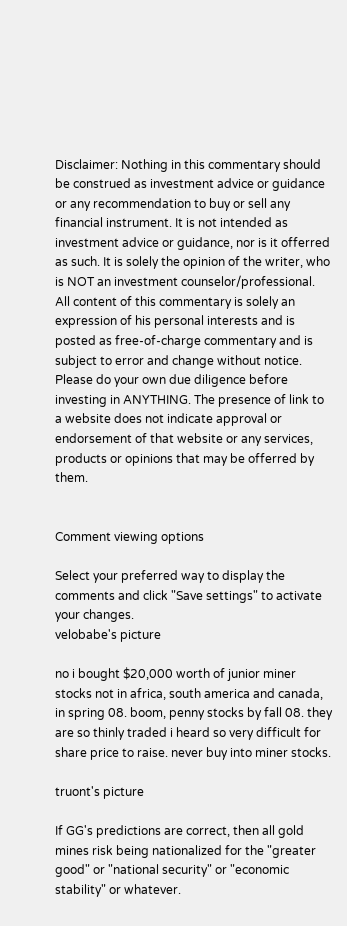Disclaimer: Nothing in this commentary should be construed as investment advice or guidance or any recommendation to buy or sell any financial instrument. It is not intended as investment advice or guidance, nor is it offerred as such. It is solely the opinion of the writer, who is NOT an investment counselor/professional. All content of this commentary is solely an expression of his personal interests and is posted as free-of-charge commentary and is subject to error and change without notice. Please do your own due diligence before investing in ANYTHING. The presence of link to a website does not indicate approval or endorsement of that website or any services, products or opinions that may be offerred by them.


Comment viewing options

Select your preferred way to display the comments and click "Save settings" to activate your changes.
velobabe's picture

no i bought $20,000 worth of junior miner stocks not in africa, south america and canada, in spring 08. boom, penny stocks by fall 08. they are so thinly traded i heard so very difficult for share price to raise. never buy into miner stocks.

truont's picture

If GG's predictions are correct, then all gold mines risk being nationalized for the "greater good" or "national security" or "economic stability" or whatever.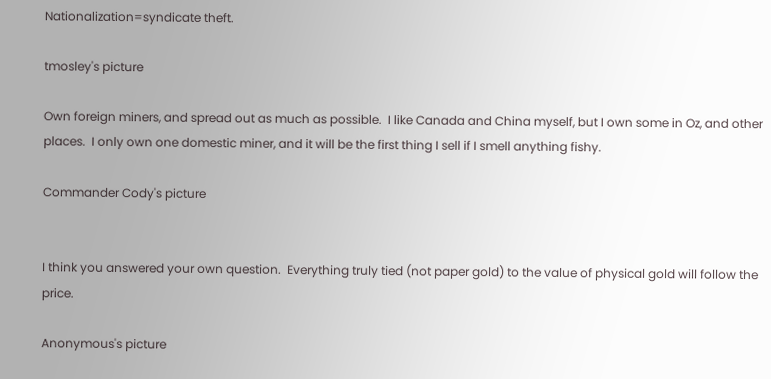Nationalization=syndicate theft.

tmosley's picture

Own foreign miners, and spread out as much as possible.  I like Canada and China myself, but I own some in Oz, and other places.  I only own one domestic miner, and it will be the first thing I sell if I smell anything fishy.

Commander Cody's picture


I think you answered your own question.  Everything truly tied (not paper gold) to the value of physical gold will follow the price.

Anonymous's picture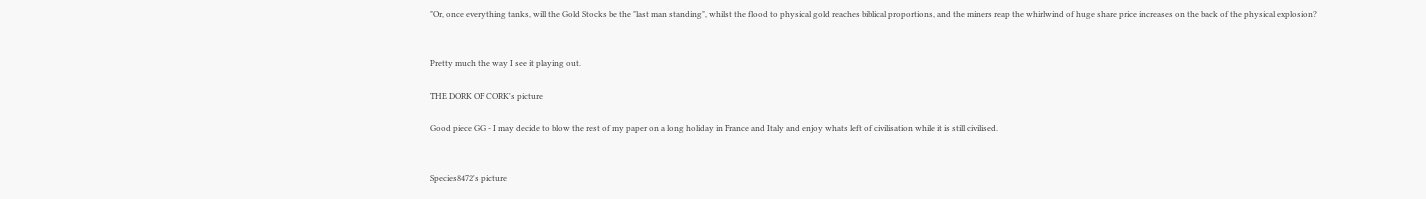"Or, once everything tanks, will the Gold Stocks be the "last man standing", whilst the flood to physical gold reaches biblical proportions, and the miners reap the whirlwind of huge share price increases on the back of the physical explosion?


Pretty much the way I see it playing out.

THE DORK OF CORK's picture

Good piece GG - I may decide to blow the rest of my paper on a long holiday in France and Italy and enjoy whats left of civilisation while it is still civilised.


Species8472's picture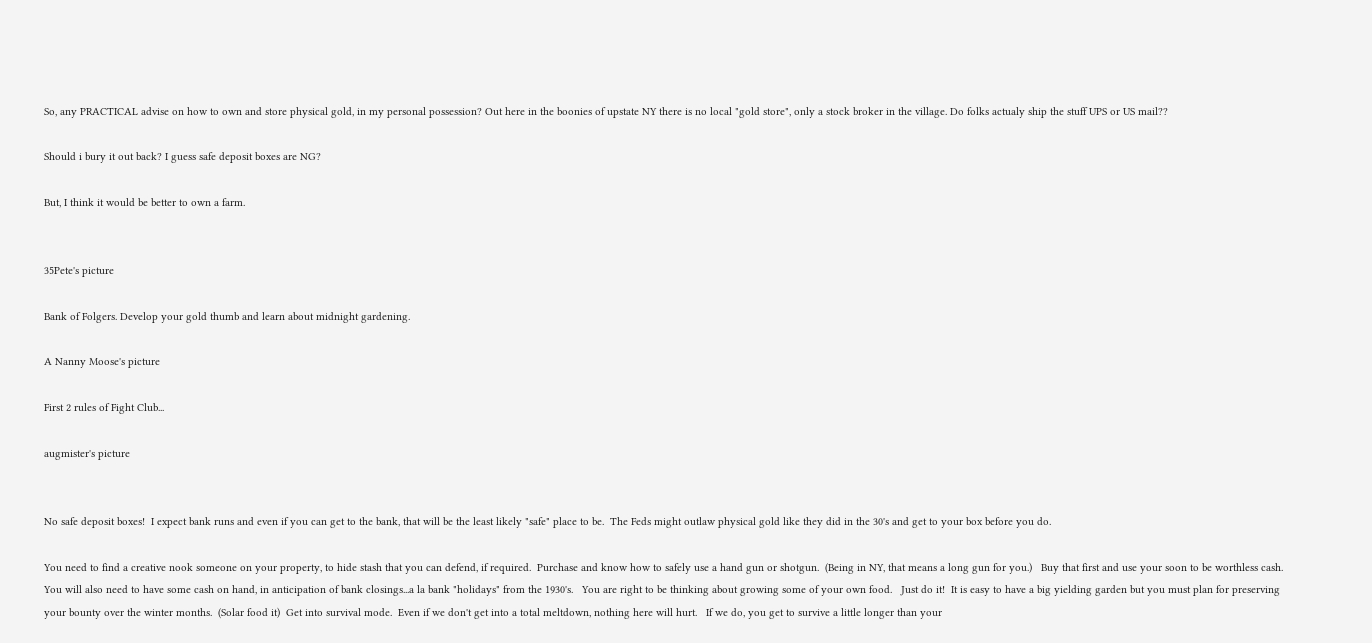So, any PRACTICAL advise on how to own and store physical gold, in my personal possession? Out here in the boonies of upstate NY there is no local "gold store", only a stock broker in the village. Do folks actualy ship the stuff UPS or US mail??

Should i bury it out back? I guess safe deposit boxes are NG?

But, I think it would be better to own a farm.


35Pete's picture

Bank of Folgers. Develop your gold thumb and learn about midnight gardening.

A Nanny Moose's picture

First 2 rules of Fight Club...

augmister's picture


No safe deposit boxes!  I expect bank runs and even if you can get to the bank, that will be the least likely "safe" place to be.  The Feds might outlaw physical gold like they did in the 30's and get to your box before you do.

You need to find a creative nook someone on your property, to hide stash that you can defend, if required.  Purchase and know how to safely use a hand gun or shotgun.  (Being in NY, that means a long gun for you.)   Buy that first and use your soon to be worthless cash.  You will also need to have some cash on hand, in anticipation of bank closings...a la bank "holidays" from the 1930's.   You are right to be thinking about growing some of your own food.   Just do it!  It is easy to have a big yielding garden but you must plan for preserving your bounty over the winter months.  (Solar food it)  Get into survival mode.  Even if we don't get into a total meltdown, nothing here will hurt.   If we do, you get to survive a little longer than your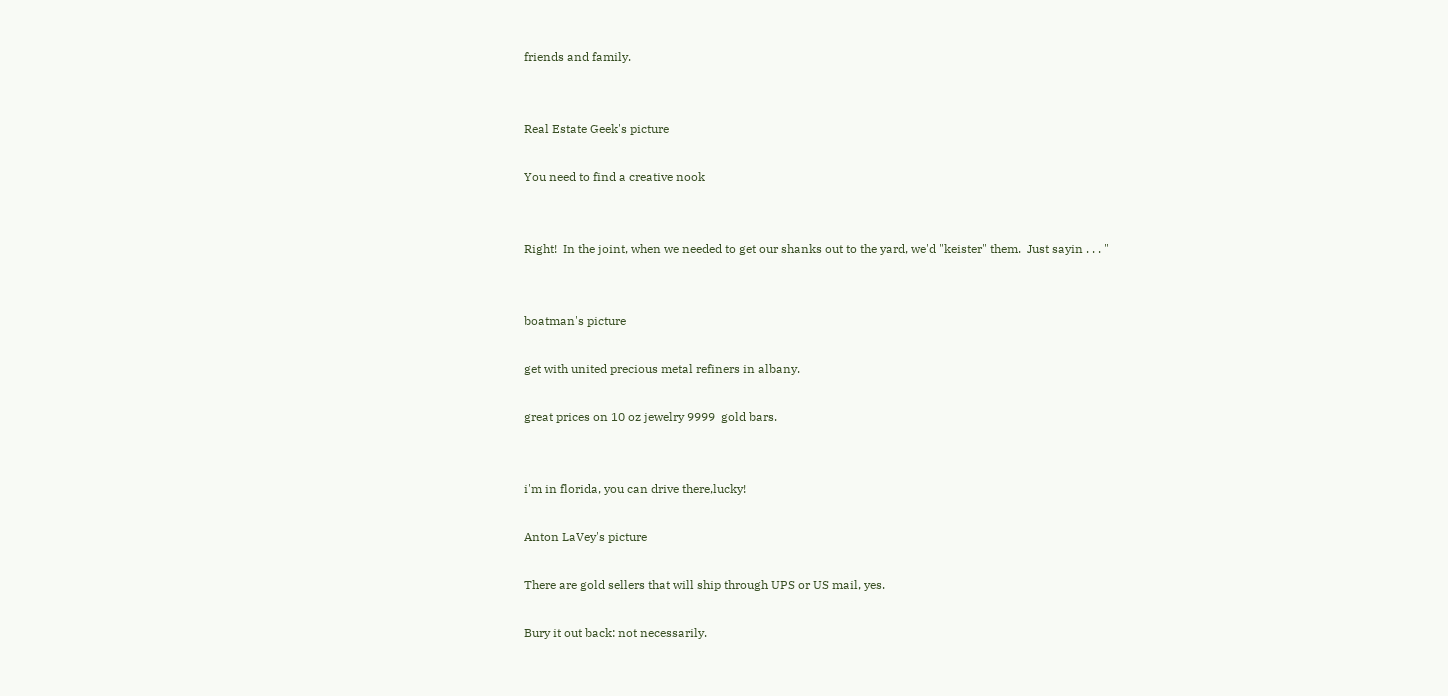friends and family.


Real Estate Geek's picture

You need to find a creative nook


Right!  In the joint, when we needed to get our shanks out to the yard, we'd "keister" them.  Just sayin . . . "


boatman's picture

get with united precious metal refiners in albany.

great prices on 10 oz jewelry 9999  gold bars.


i'm in florida, you can drive there,lucky!

Anton LaVey's picture

There are gold sellers that will ship through UPS or US mail, yes.

Bury it out back: not necessarily.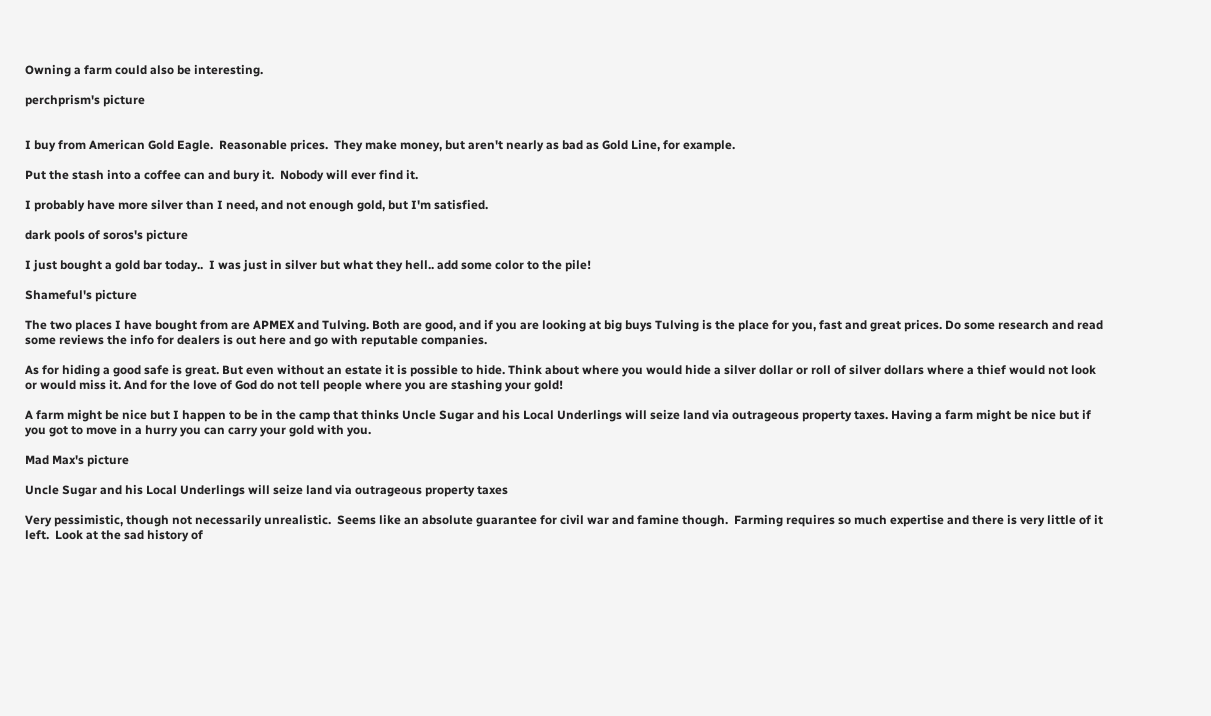Owning a farm could also be interesting.

perchprism's picture


I buy from American Gold Eagle.  Reasonable prices.  They make money, but aren't nearly as bad as Gold Line, for example.

Put the stash into a coffee can and bury it.  Nobody will ever find it.

I probably have more silver than I need, and not enough gold, but I'm satisfied.

dark pools of soros's picture

I just bought a gold bar today..  I was just in silver but what they hell.. add some color to the pile!

Shameful's picture

The two places I have bought from are APMEX and Tulving. Both are good, and if you are looking at big buys Tulving is the place for you, fast and great prices. Do some research and read some reviews the info for dealers is out here and go with reputable companies.

As for hiding a good safe is great. But even without an estate it is possible to hide. Think about where you would hide a silver dollar or roll of silver dollars where a thief would not look or would miss it. And for the love of God do not tell people where you are stashing your gold!

A farm might be nice but I happen to be in the camp that thinks Uncle Sugar and his Local Underlings will seize land via outrageous property taxes. Having a farm might be nice but if you got to move in a hurry you can carry your gold with you.

Mad Max's picture

Uncle Sugar and his Local Underlings will seize land via outrageous property taxes

Very pessimistic, though not necessarily unrealistic.  Seems like an absolute guarantee for civil war and famine though.  Farming requires so much expertise and there is very little of it left.  Look at the sad history of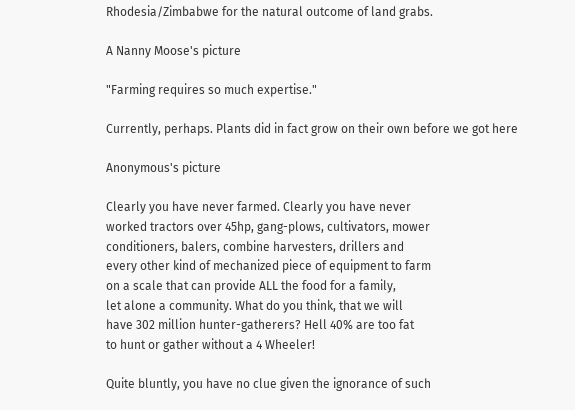Rhodesia/Zimbabwe for the natural outcome of land grabs.

A Nanny Moose's picture

"Farming requires so much expertise."

Currently, perhaps. Plants did in fact grow on their own before we got here

Anonymous's picture

Clearly you have never farmed. Clearly you have never
worked tractors over 45hp, gang-plows, cultivators, mower
conditioners, balers, combine harvesters, drillers and
every other kind of mechanized piece of equipment to farm
on a scale that can provide ALL the food for a family,
let alone a community. What do you think, that we will
have 302 million hunter-gatherers? Hell 40% are too fat
to hunt or gather without a 4 Wheeler!

Quite bluntly, you have no clue given the ignorance of such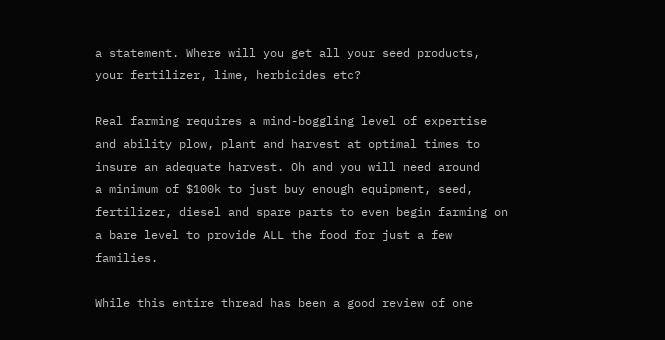a statement. Where will you get all your seed products,
your fertilizer, lime, herbicides etc?

Real farming requires a mind-boggling level of expertise
and ability plow, plant and harvest at optimal times to
insure an adequate harvest. Oh and you will need around
a minimum of $100k to just buy enough equipment, seed,
fertilizer, diesel and spare parts to even begin farming on a bare level to provide ALL the food for just a few families.

While this entire thread has been a good review of one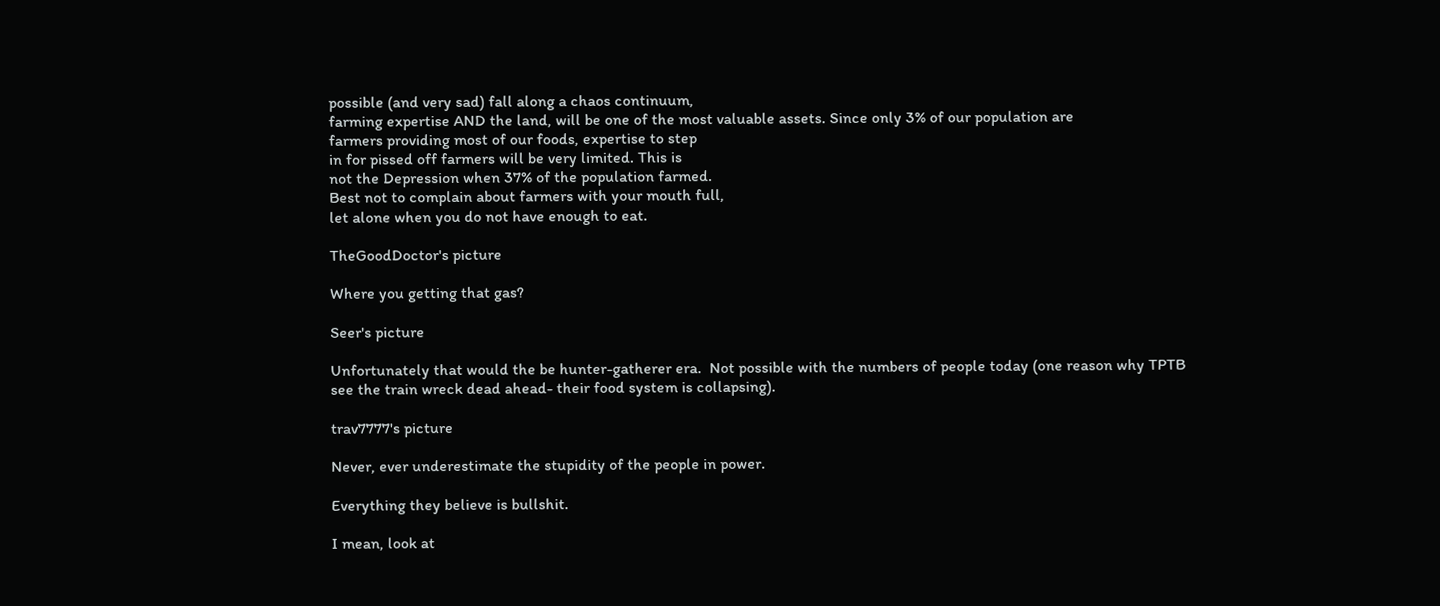possible (and very sad) fall along a chaos continuum,
farming expertise AND the land, will be one of the most valuable assets. Since only 3% of our population are
farmers providing most of our foods, expertise to step
in for pissed off farmers will be very limited. This is
not the Depression when 37% of the population farmed.
Best not to complain about farmers with your mouth full,
let alone when you do not have enough to eat.

TheGoodDoctor's picture

Where you getting that gas?

Seer's picture

Unfortunately that would the be hunter-gatherer era.  Not possible with the numbers of people today (one reason why TPTB see the train wreck dead ahead- their food system is collapsing).

trav7777's picture

Never, ever underestimate the stupidity of the people in power.

Everything they believe is bullshit.

I mean, look at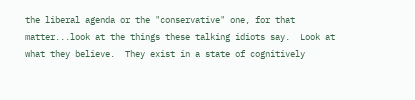the liberal agenda or the "conservative" one, for that matter...look at the things these talking idiots say.  Look at what they believe.  They exist in a state of cognitively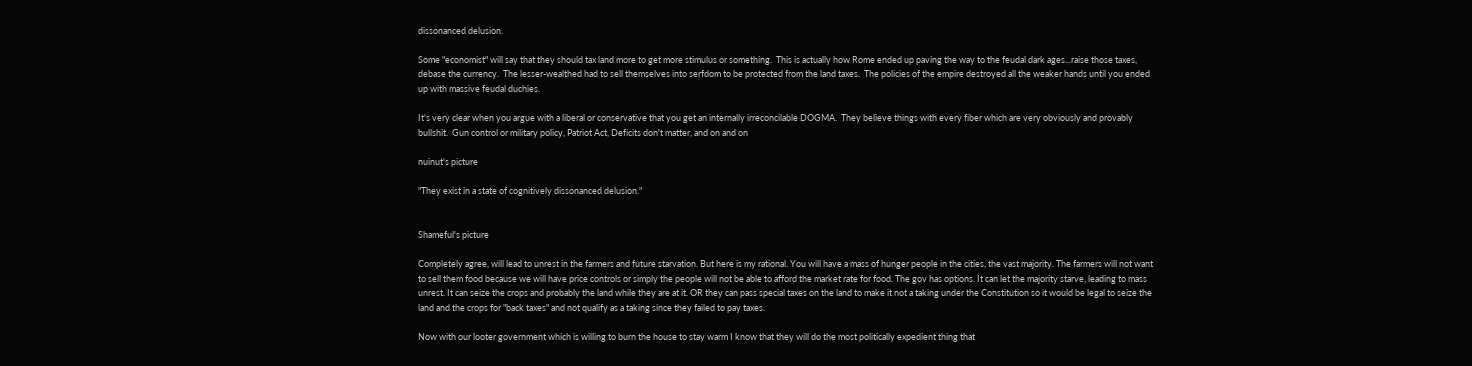dissonanced delusion.

Some "economist" will say that they should tax land more to get more stimulus or something.  This is actually how Rome ended up paving the way to the feudal dark ages...raise those taxes, debase the currency.  The lesser-wealthed had to sell themselves into serfdom to be protected from the land taxes.  The policies of the empire destroyed all the weaker hands until you ended up with massive feudal duchies.

It's very clear when you argue with a liberal or conservative that you get an internally irreconcilable DOGMA.  They believe things with every fiber which are very obviously and provably bullshit.  Gun control or military policy, Patriot Act, Deficits don't matter, and on and on

nuinut's picture

"They exist in a state of cognitively dissonanced delusion."


Shameful's picture

Completely agree, will lead to unrest in the farmers and future starvation. But here is my rational. You will have a mass of hunger people in the cities, the vast majority. The farmers will not want to sell them food because we will have price controls or simply the people will not be able to afford the market rate for food. The gov has options. It can let the majority starve, leading to mass unrest. It can seize the crops and probably the land while they are at it. OR they can pass special taxes on the land to make it not a taking under the Constitution so it would be legal to seize the land and the crops for "back taxes" and not qualify as a taking since they failed to pay taxes.

Now with our looter government which is willing to burn the house to stay warm I know that they will do the most politically expedient thing that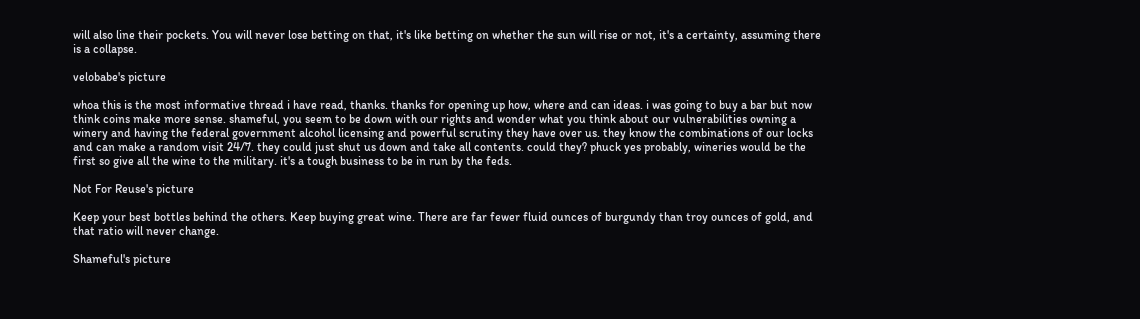will also line their pockets. You will never lose betting on that, it's like betting on whether the sun will rise or not, it's a certainty, assuming there is a collapse.

velobabe's picture

whoa this is the most informative thread i have read, thanks. thanks for opening up how, where and can ideas. i was going to buy a bar but now think coins make more sense. shameful, you seem to be down with our rights and wonder what you think about our vulnerabilities owning a winery and having the federal government alcohol licensing and powerful scrutiny they have over us. they know the combinations of our locks and can make a random visit 24/7. they could just shut us down and take all contents. could they? phuck yes probably, wineries would be the first so give all the wine to the military. it's a tough business to be in run by the feds.

Not For Reuse's picture

Keep your best bottles behind the others. Keep buying great wine. There are far fewer fluid ounces of burgundy than troy ounces of gold, and that ratio will never change.

Shameful's picture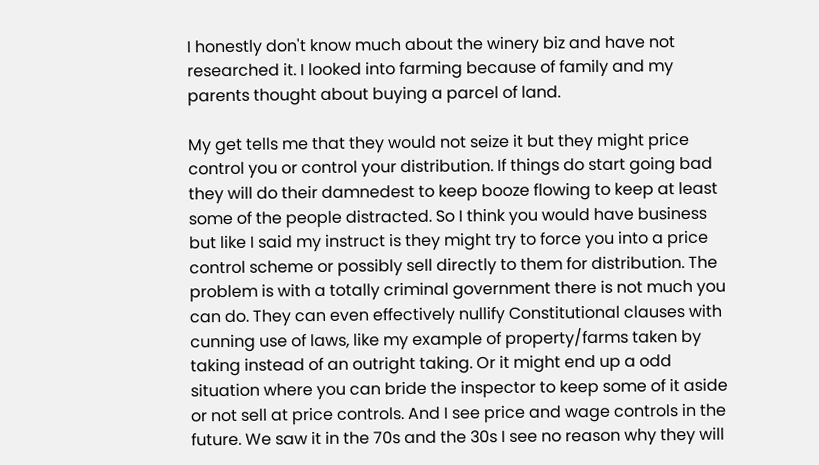I honestly don't know much about the winery biz and have not researched it. I looked into farming because of family and my parents thought about buying a parcel of land.

My get tells me that they would not seize it but they might price control you or control your distribution. If things do start going bad they will do their damnedest to keep booze flowing to keep at least some of the people distracted. So I think you would have business but like I said my instruct is they might try to force you into a price control scheme or possibly sell directly to them for distribution. The problem is with a totally criminal government there is not much you can do. They can even effectively nullify Constitutional clauses with cunning use of laws, like my example of property/farms taken by taking instead of an outright taking. Or it might end up a odd situation where you can bride the inspector to keep some of it aside or not sell at price controls. And I see price and wage controls in the future. We saw it in the 70s and the 30s I see no reason why they will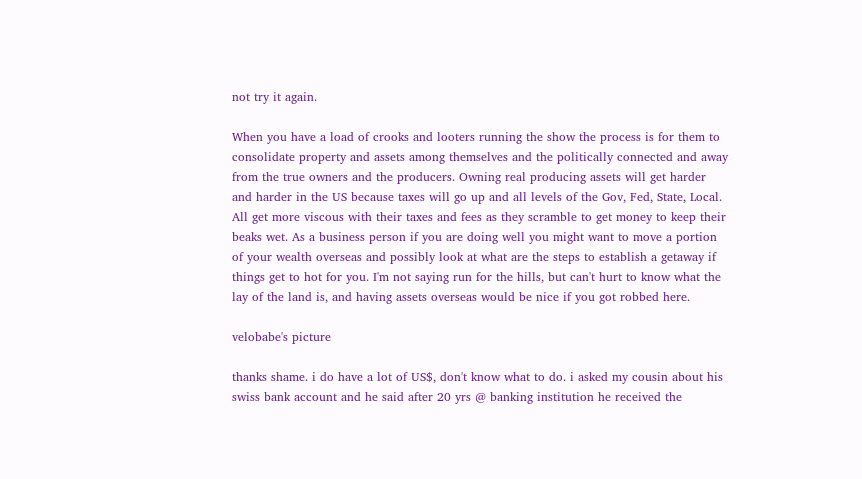not try it again.

When you have a load of crooks and looters running the show the process is for them to consolidate property and assets among themselves and the politically connected and away from the true owners and the producers. Owning real producing assets will get harder and harder in the US because taxes will go up and all levels of the Gov, Fed, State, Local. All get more viscous with their taxes and fees as they scramble to get money to keep their beaks wet. As a business person if you are doing well you might want to move a portion of your wealth overseas and possibly look at what are the steps to establish a getaway if things get to hot for you. I'm not saying run for the hills, but can't hurt to know what the lay of the land is, and having assets overseas would be nice if you got robbed here.

velobabe's picture

thanks shame. i do have a lot of US$, don't know what to do. i asked my cousin about his swiss bank account and he said after 20 yrs @ banking institution he received the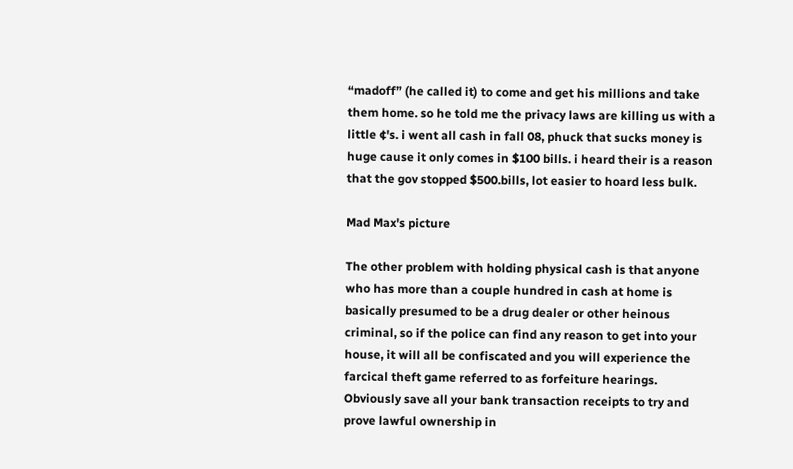“madoff” (he called it) to come and get his millions and take them home. so he told me the privacy laws are killing us with a little ¢'s. i went all cash in fall 08, phuck that sucks money is huge cause it only comes in $100 bills. i heard their is a reason that the gov stopped $500.bills, lot easier to hoard less bulk.

Mad Max's picture

The other problem with holding physical cash is that anyone who has more than a couple hundred in cash at home is basically presumed to be a drug dealer or other heinous criminal, so if the police can find any reason to get into your house, it will all be confiscated and you will experience the farcical theft game referred to as forfeiture hearings.  Obviously save all your bank transaction receipts to try and prove lawful ownership in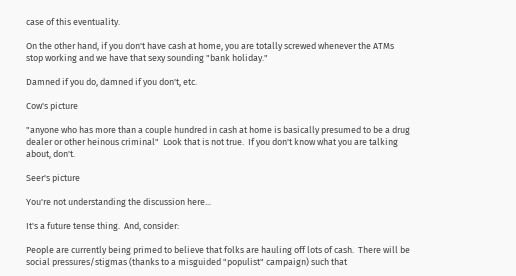case of this eventuality.

On the other hand, if you don't have cash at home, you are totally screwed whenever the ATMs stop working and we have that sexy sounding "bank holiday."

Damned if you do, damned if you don't, etc.

Cow's picture

"anyone who has more than a couple hundred in cash at home is basically presumed to be a drug dealer or other heinous criminal"  Look that is not true.  If you don't know what you are talking about, don't.

Seer's picture

You're not understanding the discussion here...

It's a future tense thing.  And, consider:

People are currently being primed to believe that folks are hauling off lots of cash.  There will be social pressures/stigmas (thanks to a misguided "populist" campaign) such that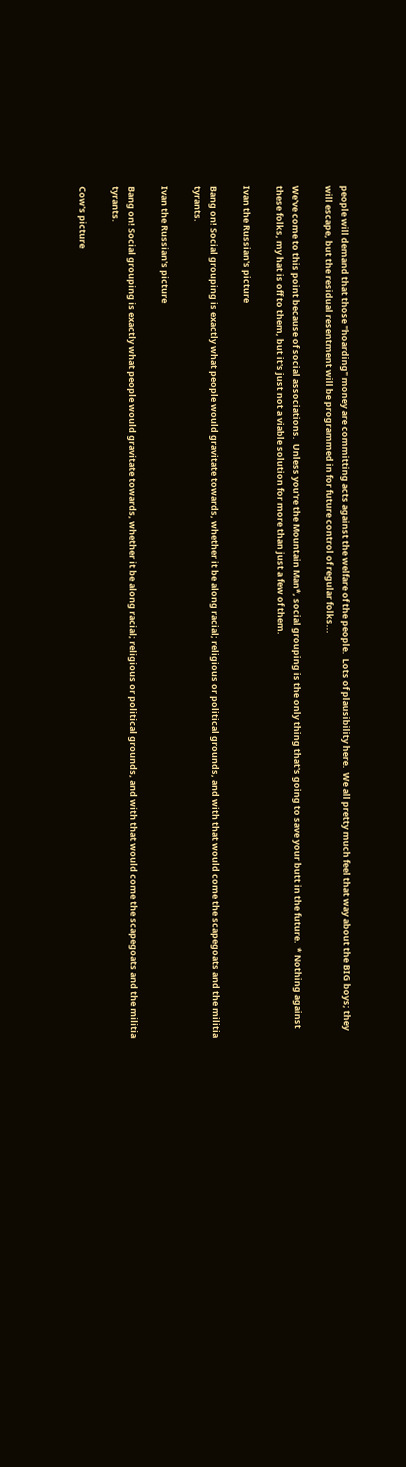people will demand that those "hoarding" money are committing acts against the welfare of the people.  Lots of plausibility here.  We all pretty much feel that way about the BIG boys; they will escape, but the residual resentment will be programmed in for future control of regular folks...

We've come to this point because of social associations.  Unless you're the Mountain Man*, social grouping is the only thing that's going to save your butt in the future.  * Nothing against these folks, my hat is off to them, but it's just not a viable solution for more than just a few of them.

Ivan the Russian's picture

Bang on! Social grouping is exactly what people would gravitate towards, whether it be along racial; religious or political grounds, and with that would come the scapegoats and the militia tyrants.

Ivan the Russian's picture

Bang on! Social grouping is exactly what people would gravitate towards, whether it be along racial; religious or political grounds, and with that would come the scapegoats and the militia tyrants.

Cow's picture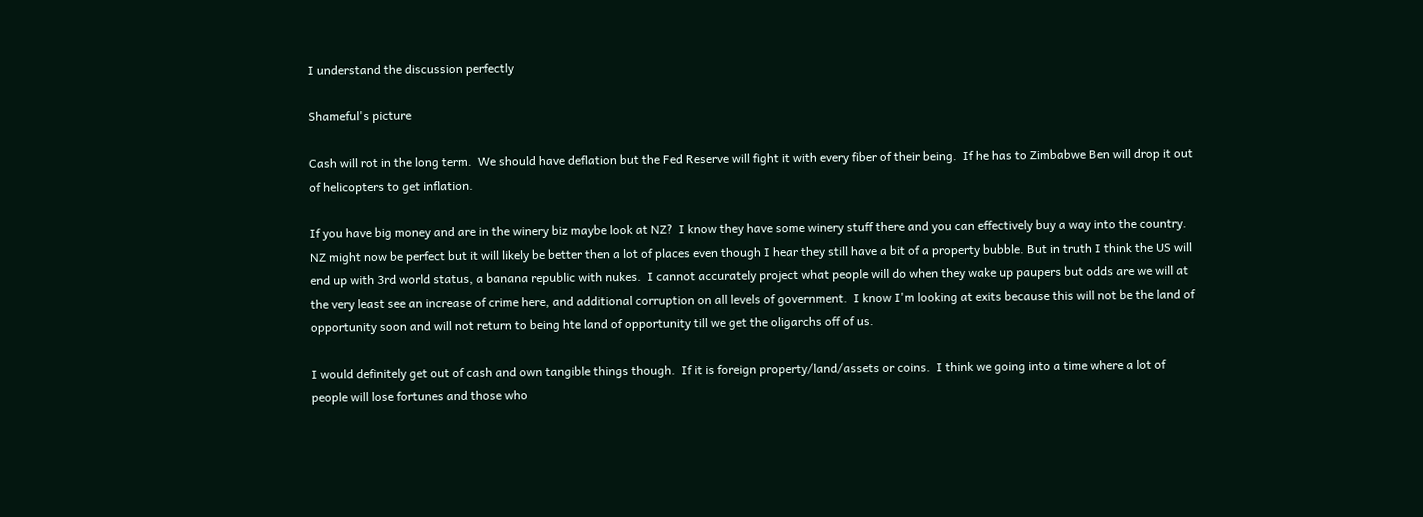I understand the discussion perfectly

Shameful's picture

Cash will rot in the long term.  We should have deflation but the Fed Reserve will fight it with every fiber of their being.  If he has to Zimbabwe Ben will drop it out of helicopters to get inflation.

If you have big money and are in the winery biz maybe look at NZ?  I know they have some winery stuff there and you can effectively buy a way into the country.  NZ might now be perfect but it will likely be better then a lot of places even though I hear they still have a bit of a property bubble. But in truth I think the US will end up with 3rd world status, a banana republic with nukes.  I cannot accurately project what people will do when they wake up paupers but odds are we will at the very least see an increase of crime here, and additional corruption on all levels of government.  I know I'm looking at exits because this will not be the land of opportunity soon and will not return to being hte land of opportunity till we get the oligarchs off of us.

I would definitely get out of cash and own tangible things though.  If it is foreign property/land/assets or coins.  I think we going into a time where a lot of people will lose fortunes and those who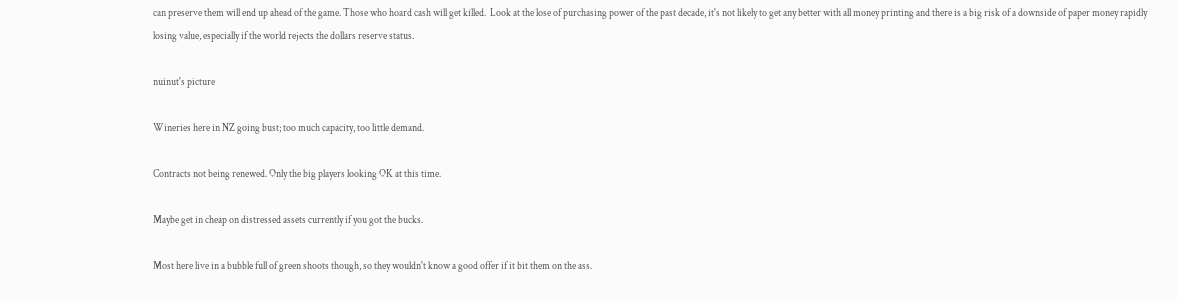can preserve them will end up ahead of the game. Those who hoard cash will get killed.  Look at the lose of purchasing power of the past decade, it's not likely to get any better with all money printing and there is a big risk of a downside of paper money rapidly losing value, especially if the world rejects the dollars reserve status.

nuinut's picture

Wineries here in NZ going bust; too much capacity, too little demand.

Contracts not being renewed. Only the big players looking OK at this time.

Maybe get in cheap on distressed assets currently if you got the bucks.

Most here live in a bubble full of green shoots though, so they wouldn't know a good offer if it bit them on the ass.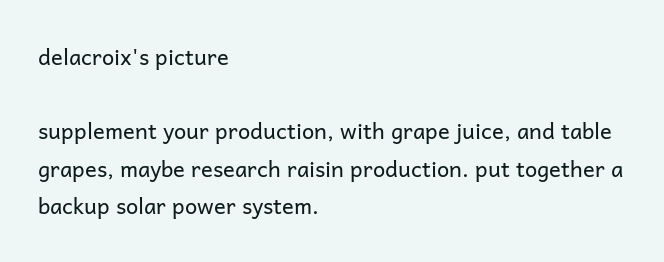delacroix's picture

supplement your production, with grape juice, and table grapes, maybe research raisin production. put together a backup solar power system.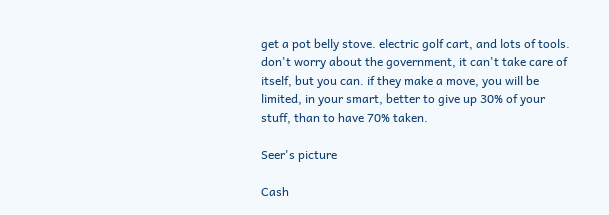get a pot belly stove. electric golf cart, and lots of tools.  don't worry about the government, it can't take care of itself, but you can. if they make a move, you will be limited, in your smart, better to give up 30% of your stuff, than to have 70% taken.

Seer's picture

Cash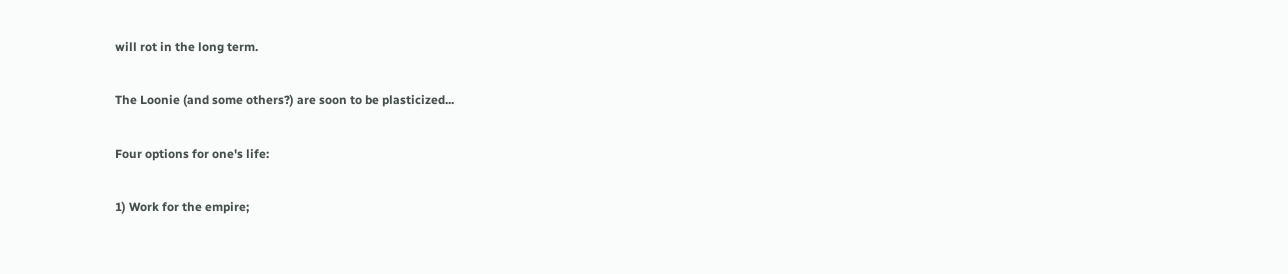will rot in the long term.

The Loonie (and some others?) are soon to be plasticized...

Four options for one's life:

1) Work for the empire;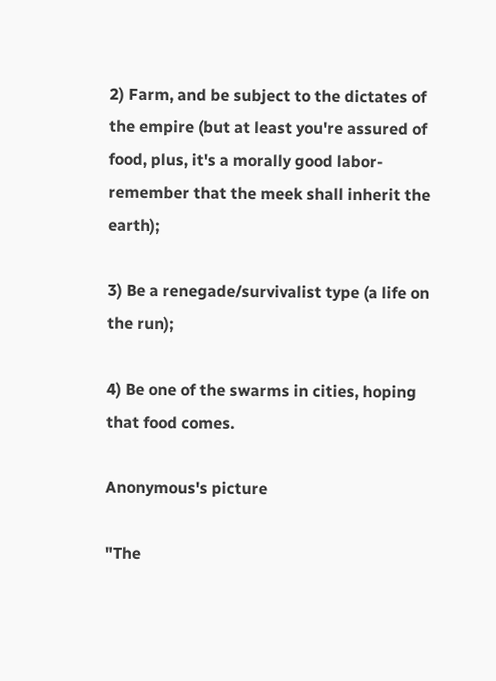2) Farm, and be subject to the dictates of the empire (but at least you're assured of food, plus, it's a morally good labor- remember that the meek shall inherit the earth);

3) Be a renegade/survivalist type (a life on the run);

4) Be one of the swarms in cities, hoping that food comes.

Anonymous's picture

"The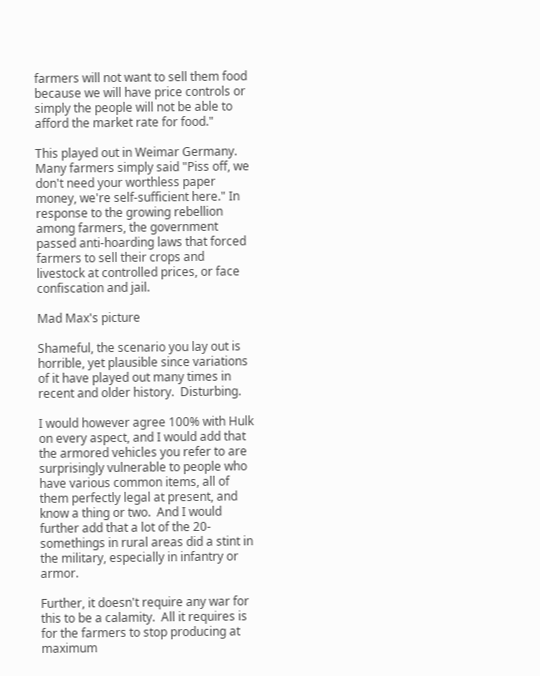farmers will not want to sell them food because we will have price controls or simply the people will not be able to afford the market rate for food."

This played out in Weimar Germany. Many farmers simply said "Piss off, we don't need your worthless paper money, we're self-sufficient here." In response to the growing rebellion among farmers, the government passed anti-hoarding laws that forced farmers to sell their crops and livestock at controlled prices, or face confiscation and jail.

Mad Max's picture

Shameful, the scenario you lay out is horrible, yet plausible since variations of it have played out many times in recent and older history.  Disturbing.

I would however agree 100% with Hulk on every aspect, and I would add that the armored vehicles you refer to are surprisingly vulnerable to people who have various common items, all of them perfectly legal at present, and know a thing or two.  And I would further add that a lot of the 20-somethings in rural areas did a stint in the military, especially in infantry or armor.

Further, it doesn't require any war for this to be a calamity.  All it requires is for the farmers to stop producing at maximum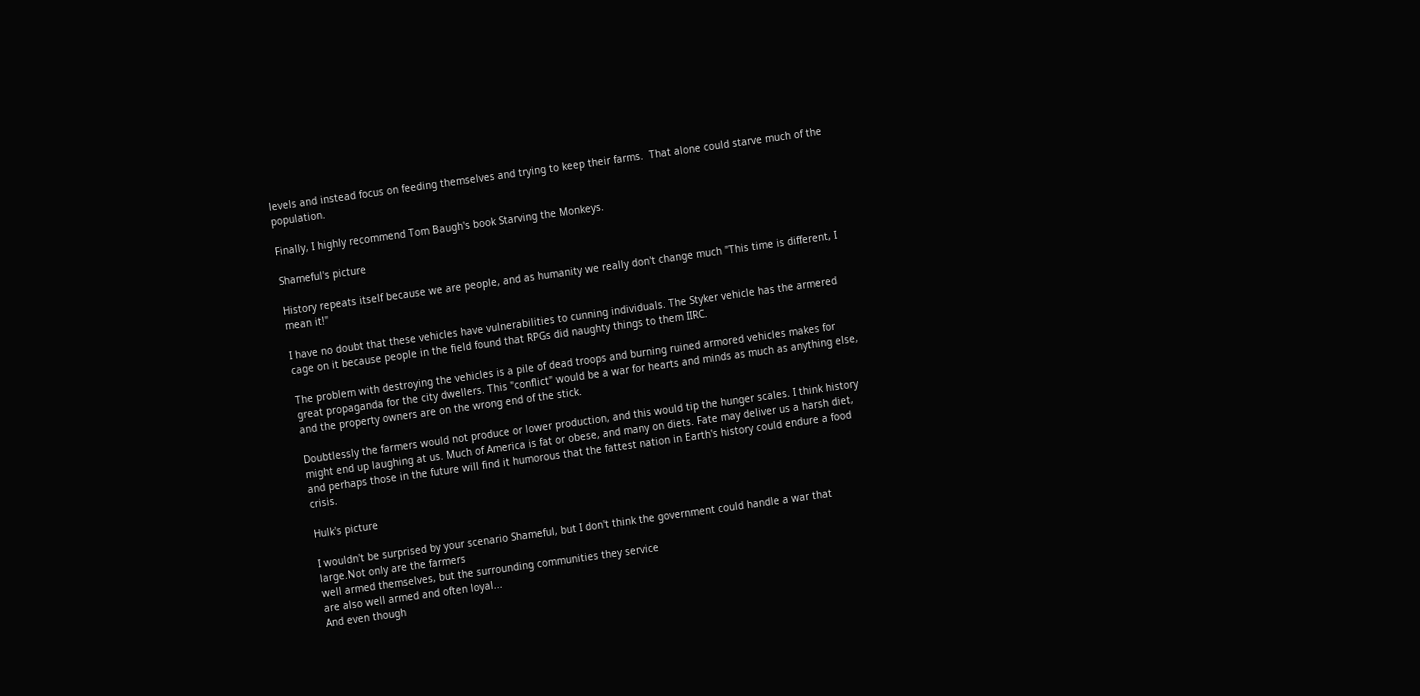levels and instead focus on feeding themselves and trying to keep their farms.  That alone could starve much of the population.

Finally, I highly recommend Tom Baugh's book Starving the Monkeys.

Shameful's picture

History repeats itself because we are people, and as humanity we really don't change much "This time is different, I mean it!"

I have no doubt that these vehicles have vulnerabilities to cunning individuals. The Styker vehicle has the armered cage on it because people in the field found that RPGs did naughty things to them IIRC.

The problem with destroying the vehicles is a pile of dead troops and burning ruined armored vehicles makes for great propaganda for the city dwellers. This "conflict" would be a war for hearts and minds as much as anything else, and the property owners are on the wrong end of the stick.

Doubtlessly the farmers would not produce or lower production, and this would tip the hunger scales. I think history might end up laughing at us. Much of America is fat or obese, and many on diets. Fate may deliver us a harsh diet, and perhaps those in the future will find it humorous that the fattest nation in Earth's history could endure a food crisis.

Hulk's picture

I wouldn't be surprised by your scenario Shameful, but I don't think the government could handle a war that large.Not only are the farmers
well armed themselves, but the surrounding communities they service
are also well armed and often loyal...
And even though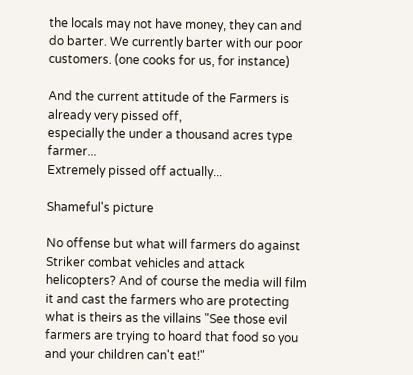the locals may not have money, they can and do barter. We currently barter with our poor customers. (one cooks for us, for instance)

And the current attitude of the Farmers is already very pissed off,
especially the under a thousand acres type farmer...
Extremely pissed off actually...

Shameful's picture

No offense but what will farmers do against Striker combat vehicles and attack helicopters? And of course the media will film it and cast the farmers who are protecting what is theirs as the villains "See those evil farmers are trying to hoard that food so you and your children can't eat!"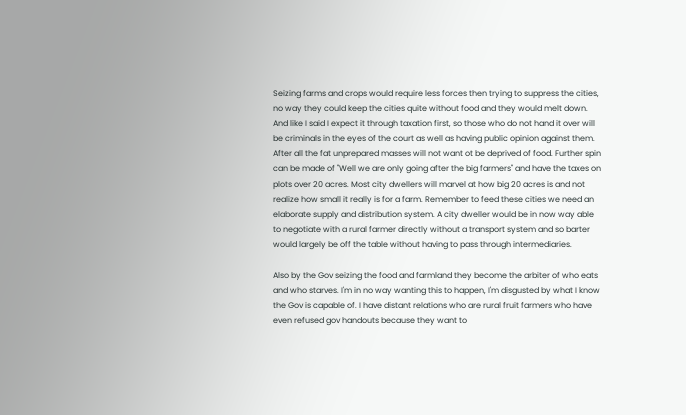Seizing farms and crops would require less forces then trying to suppress the cities, no way they could keep the cities quite without food and they would melt down. And like I said I expect it through taxation first, so those who do not hand it over will be criminals in the eyes of the court as well as having public opinion against them. After all the fat unprepared masses will not want ot be deprived of food. Further spin can be made of "Well we are only going after the big farmers" and have the taxes on plots over 20 acres. Most city dwellers will marvel at how big 20 acres is and not realize how small it really is for a farm. Remember to feed these cities we need an elaborate supply and distribution system. A city dweller would be in now way able to negotiate with a rural farmer directly without a transport system and so barter would largely be off the table without having to pass through intermediaries.

Also by the Gov seizing the food and farmland they become the arbiter of who eats and who starves. I'm in no way wanting this to happen, I'm disgusted by what I know the Gov is capable of. I have distant relations who are rural fruit farmers who have even refused gov handouts because they want to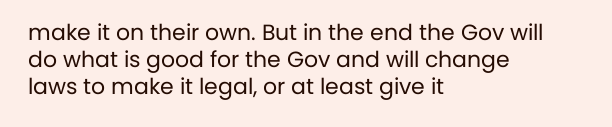make it on their own. But in the end the Gov will do what is good for the Gov and will change laws to make it legal, or at least give it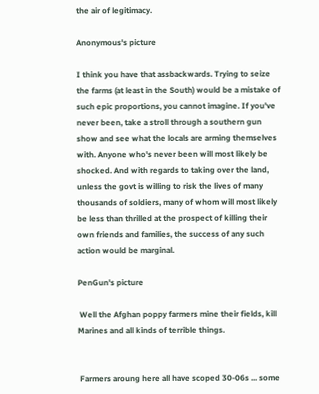the air of legitimacy.

Anonymous's picture

I think you have that assbackwards. Trying to seize the farms (at least in the South) would be a mistake of such epic proportions, you cannot imagine. If you've never been, take a stroll through a southern gun show and see what the locals are arming themselves with. Anyone who's never been will most likely be shocked. And with regards to taking over the land, unless the govt is willing to risk the lives of many thousands of soldiers, many of whom will most likely be less than thrilled at the prospect of killing their own friends and families, the success of any such action would be marginal.

PenGun's picture

 Well the Afghan poppy farmers mine their fields, kill Marines and all kinds of terrible things.


 Farmers aroung here all have scoped 30-06s ... some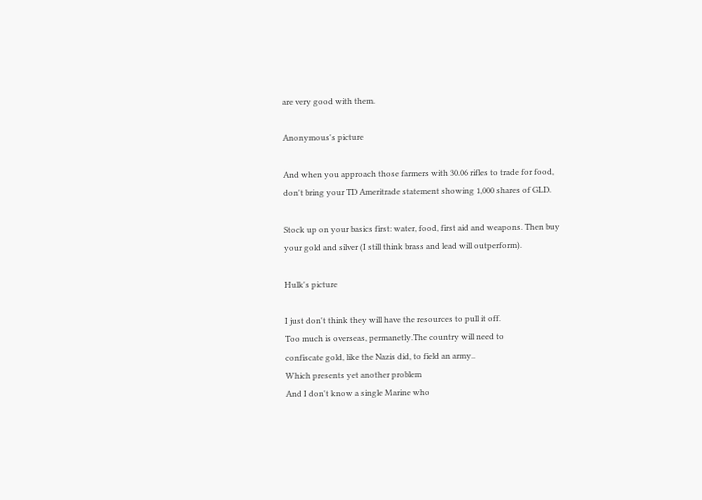are very good with them.

Anonymous's picture

And when you approach those farmers with 30.06 rifles to trade for food, don't bring your TD Ameritrade statement showing 1,000 shares of GLD.

Stock up on your basics first: water, food, first aid and weapons. Then buy your gold and silver (I still think brass and lead will outperform).

Hulk's picture

I just don't think they will have the resources to pull it off.
Too much is overseas, permanetly.The country will need to
confiscate gold, like the Nazis did, to field an army..
Which presents yet another problem
And I don't know a single Marine who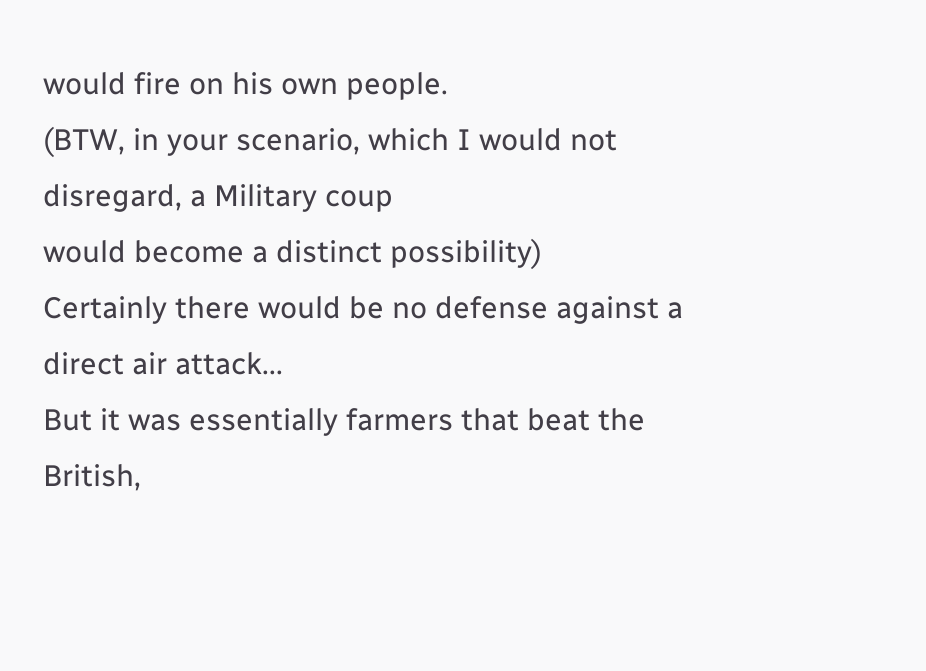would fire on his own people.
(BTW, in your scenario, which I would not disregard, a Military coup
would become a distinct possibility)
Certainly there would be no defense against a direct air attack...
But it was essentially farmers that beat the British,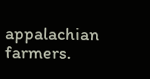appalachian farmers.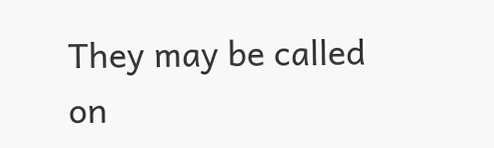They may be called on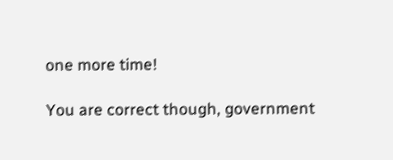one more time!

You are correct though, government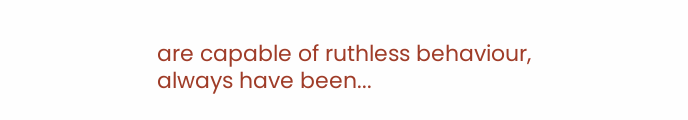are capable of ruthless behaviour, always have been...